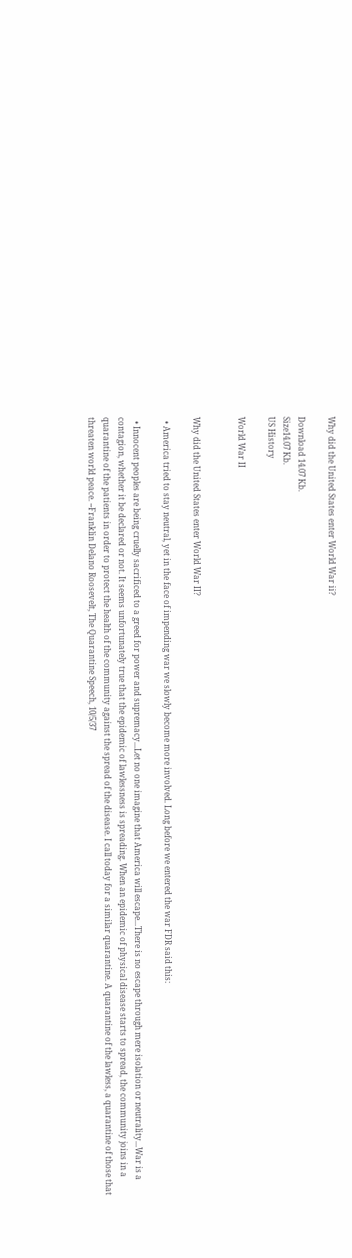Why did the United States enter World War ii?

Download 14.07 Kb.
Size14.07 Kb.
US History

World War II


Why did the United States enter World War II?

  • America tried to stay neutral, yet in the face of impending war we slowly become more involved. Long before we entered the war FDR said this:

  • Innocent peoples are being cruelly sacrificed to a greed for power and supremacy...Let no one imagine that America will escape...There is no escape through mere isolation or neutrality...War is a contagion, whether it be declared or not. It seems unfortunately true that the epidemic of lawlessness is spreading. When an epidemic of physical disease starts to spread, the community joins in a quarantine of the patients in order to protect the health of the community against the spread of the disease. I call today for a similar quarantine. A quarantine of the lawless, a quarantine of those that threaten world peace. --Franklin Delano Roosevelt, The Quarantine Speech, 10/5/37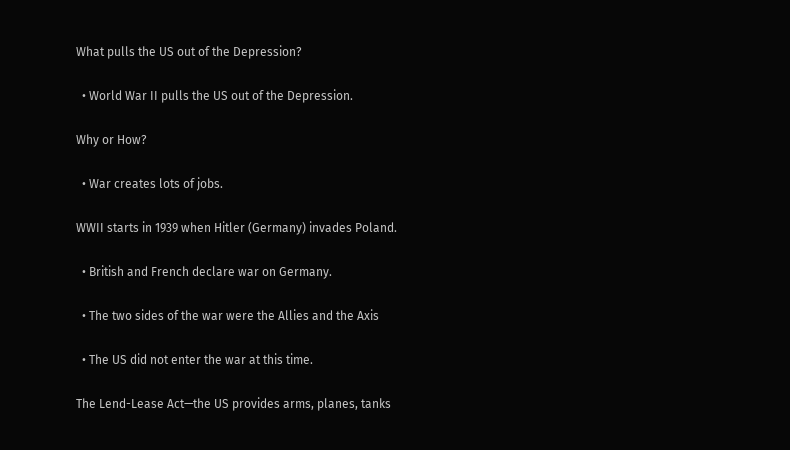What pulls the US out of the Depression?

  • World War II pulls the US out of the Depression.

Why or How?

  • War creates lots of jobs.

WWII starts in 1939 when Hitler (Germany) invades Poland.

  • British and French declare war on Germany.

  • The two sides of the war were the Allies and the Axis

  • The US did not enter the war at this time.

The Lend-Lease Act—the US provides arms, planes, tanks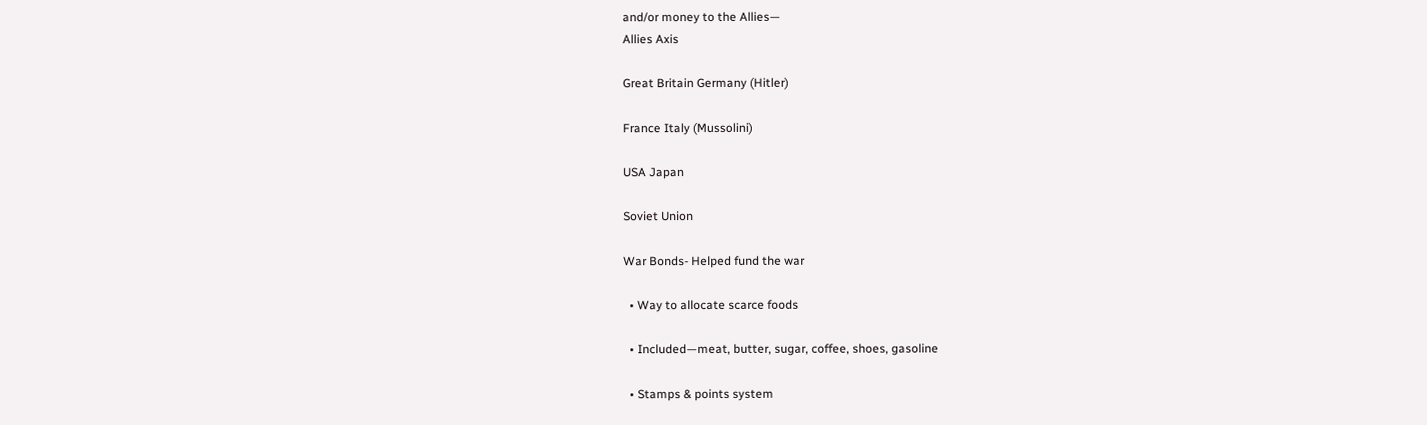and/or money to the Allies—
Allies Axis

Great Britain Germany (Hitler)

France Italy (Mussolini)

USA Japan

Soviet Union

War Bonds- Helped fund the war

  • Way to allocate scarce foods

  • Included—meat, butter, sugar, coffee, shoes, gasoline

  • Stamps & points system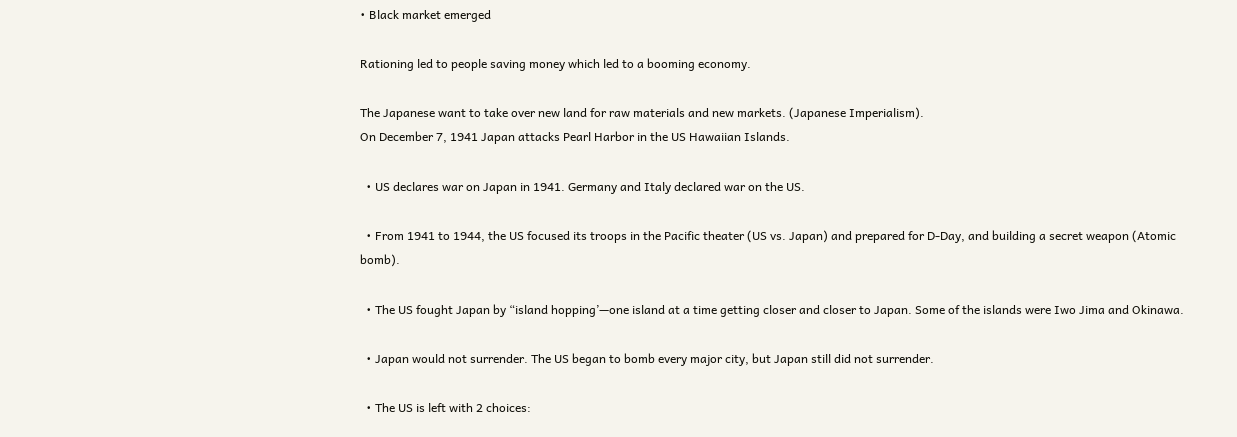• Black market emerged

Rationing led to people saving money which led to a booming economy.

The Japanese want to take over new land for raw materials and new markets. (Japanese Imperialism).
On December 7, 1941 Japan attacks Pearl Harbor in the US Hawaiian Islands.

  • US declares war on Japan in 1941. Germany and Italy declared war on the US.

  • From 1941 to 1944, the US focused its troops in the Pacific theater (US vs. Japan) and prepared for D-Day, and building a secret weapon (Atomic bomb).

  • The US fought Japan by “island hopping’—one island at a time getting closer and closer to Japan. Some of the islands were Iwo Jima and Okinawa.

  • Japan would not surrender. The US began to bomb every major city, but Japan still did not surrender.

  • The US is left with 2 choices: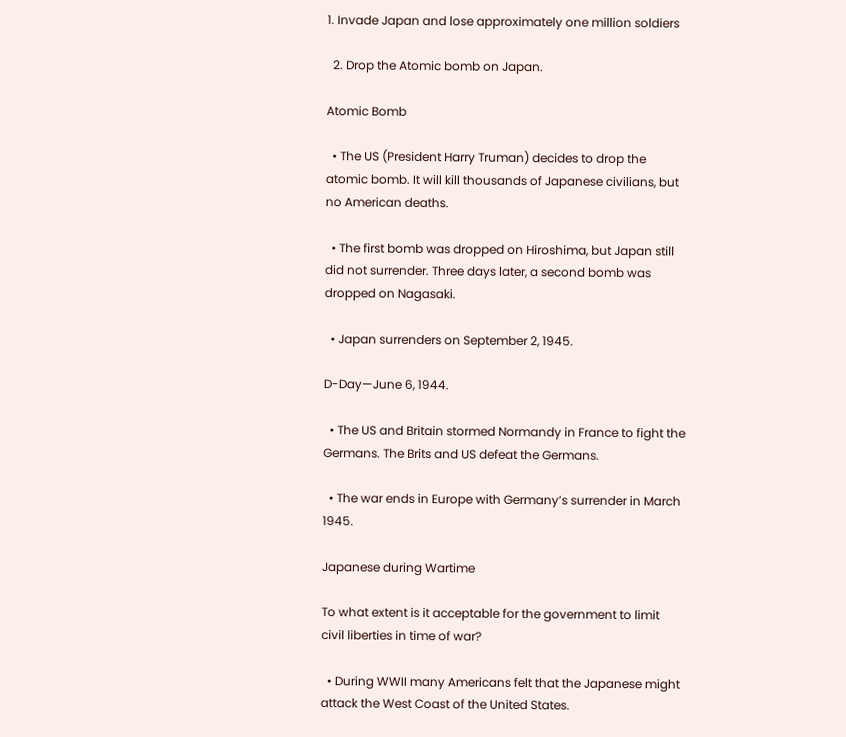1. Invade Japan and lose approximately one million soldiers

  2. Drop the Atomic bomb on Japan.

Atomic Bomb

  • The US (President Harry Truman) decides to drop the atomic bomb. It will kill thousands of Japanese civilians, but no American deaths.

  • The first bomb was dropped on Hiroshima, but Japan still did not surrender. Three days later, a second bomb was dropped on Nagasaki.

  • Japan surrenders on September 2, 1945.

D-Day—June 6, 1944.

  • The US and Britain stormed Normandy in France to fight the Germans. The Brits and US defeat the Germans.

  • The war ends in Europe with Germany’s surrender in March 1945.

Japanese during Wartime

To what extent is it acceptable for the government to limit civil liberties in time of war?

  • During WWII many Americans felt that the Japanese might attack the West Coast of the United States.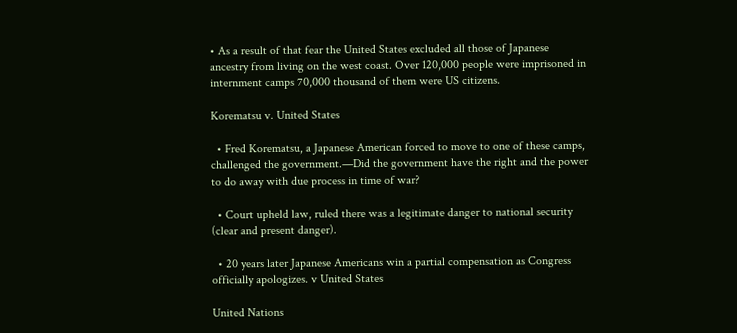• As a result of that fear the United States excluded all those of Japanese ancestry from living on the west coast. Over 120,000 people were imprisoned in internment camps 70,000 thousand of them were US citizens.

Korematsu v. United States

  • Fred Korematsu, a Japanese American forced to move to one of these camps, challenged the government.—Did the government have the right and the power to do away with due process in time of war?

  • Court upheld law, ruled there was a legitimate danger to national security (clear and present danger).

  • 20 years later Japanese Americans win a partial compensation as Congress officially apologizes. v United States

United Nations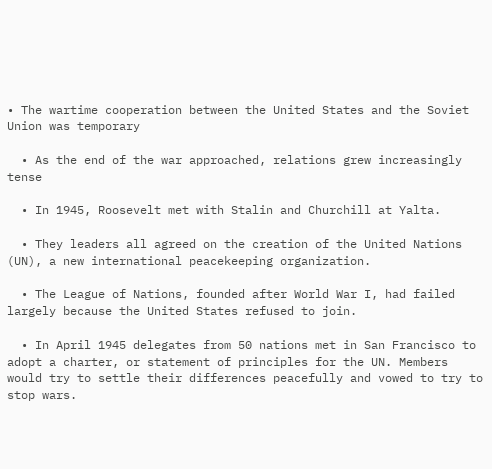• The wartime cooperation between the United States and the Soviet Union was temporary

  • As the end of the war approached, relations grew increasingly tense

  • In 1945, Roosevelt met with Stalin and Churchill at Yalta.

  • They leaders all agreed on the creation of the United Nations (UN), a new international peacekeeping organization.

  • The League of Nations, founded after World War I, had failed largely because the United States refused to join.

  • In April 1945 delegates from 50 nations met in San Francisco to adopt a charter, or statement of principles for the UN. Members would try to settle their differences peacefully and vowed to try to stop wars.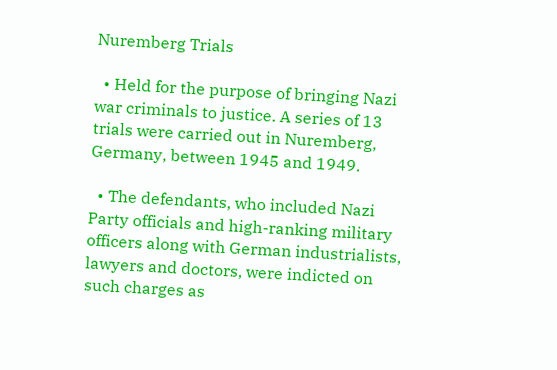Nuremberg Trials

  • Held for the purpose of bringing Nazi war criminals to justice. A series of 13 trials were carried out in Nuremberg, Germany, between 1945 and 1949.

  • The defendants, who included Nazi Party officials and high-ranking military officers along with German industrialists, lawyers and doctors, were indicted on such charges as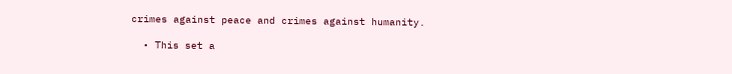crimes against peace and crimes against humanity.

  • This set a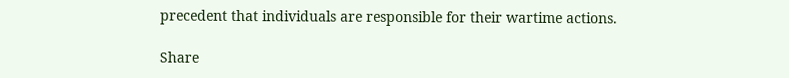precedent that individuals are responsible for their wartime actions.

Share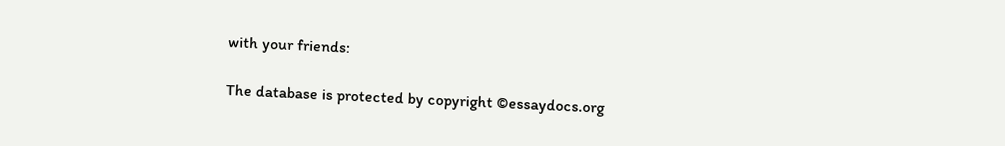with your friends:

The database is protected by copyright ©essaydocs.org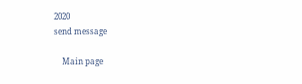2020
send message

    Main page